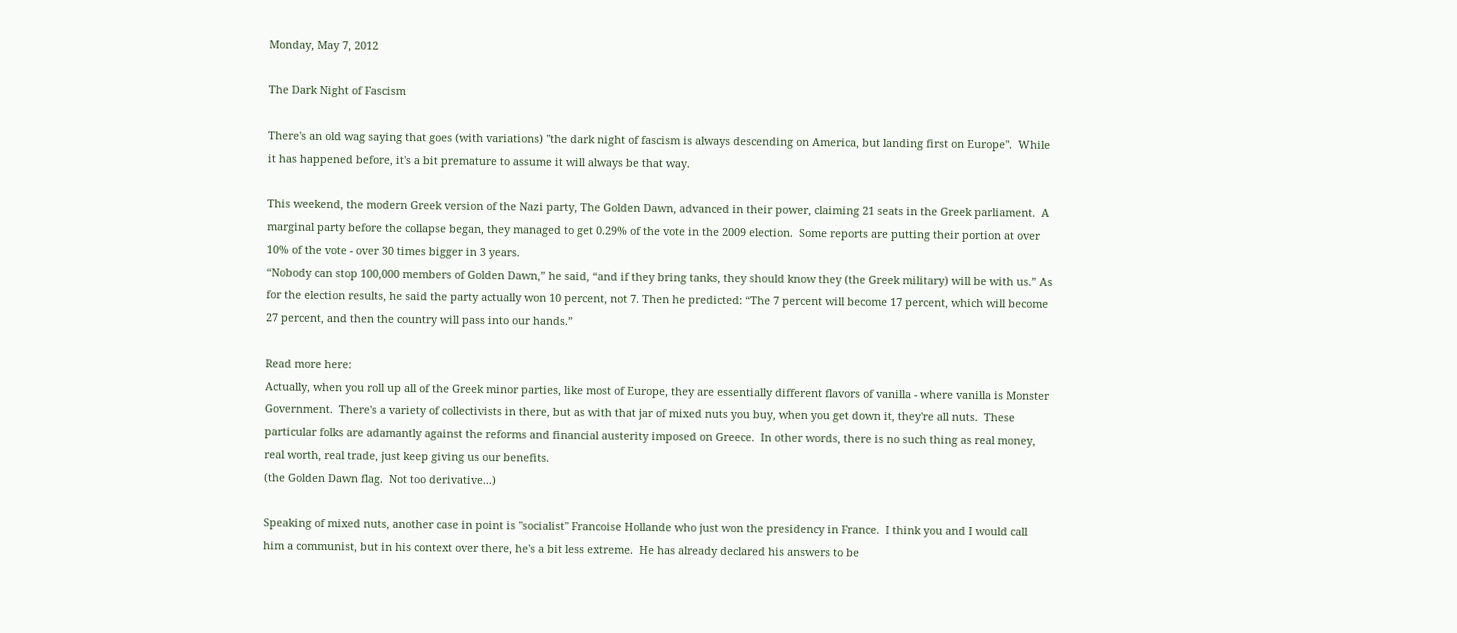Monday, May 7, 2012

The Dark Night of Fascism

There's an old wag saying that goes (with variations) "the dark night of fascism is always descending on America, but landing first on Europe".  While it has happened before, it's a bit premature to assume it will always be that way.

This weekend, the modern Greek version of the Nazi party, The Golden Dawn, advanced in their power, claiming 21 seats in the Greek parliament.  A marginal party before the collapse began, they managed to get 0.29% of the vote in the 2009 election.  Some reports are putting their portion at over 10% of the vote - over 30 times bigger in 3 years.
“Nobody can stop 100,000 members of Golden Dawn,” he said, “and if they bring tanks, they should know they (the Greek military) will be with us.” As for the election results, he said the party actually won 10 percent, not 7. Then he predicted: “The 7 percent will become 17 percent, which will become 27 percent, and then the country will pass into our hands.”

Read more here:
Actually, when you roll up all of the Greek minor parties, like most of Europe, they are essentially different flavors of vanilla - where vanilla is Monster Government.  There's a variety of collectivists in there, but as with that jar of mixed nuts you buy, when you get down it, they're all nuts.  These particular folks are adamantly against the reforms and financial austerity imposed on Greece.  In other words, there is no such thing as real money, real worth, real trade, just keep giving us our benefits.
(the Golden Dawn flag.  Not too derivative...)

Speaking of mixed nuts, another case in point is "socialist" Francoise Hollande who just won the presidency in France.  I think you and I would call him a communist, but in his context over there, he's a bit less extreme.  He has already declared his answers to be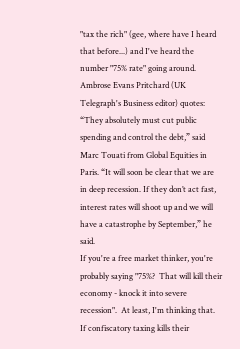"tax the rich" (gee, where have I heard that before...) and I've heard the number "75% rate" going around.  Ambrose Evans Pritchard (UK Telegraph's Business editor) quotes:
“They absolutely must cut public spending and control the debt,” said Marc Touati from Global Equities in Paris. “It will soon be clear that we are in deep recession. If they don’t act fast, interest rates will shoot up and we will have a catastrophe by September,” he said.
If you're a free market thinker, you're probably saying "75%?  That will kill their economy - knock it into severe recession".  At least, I'm thinking that.  If confiscatory taxing kills their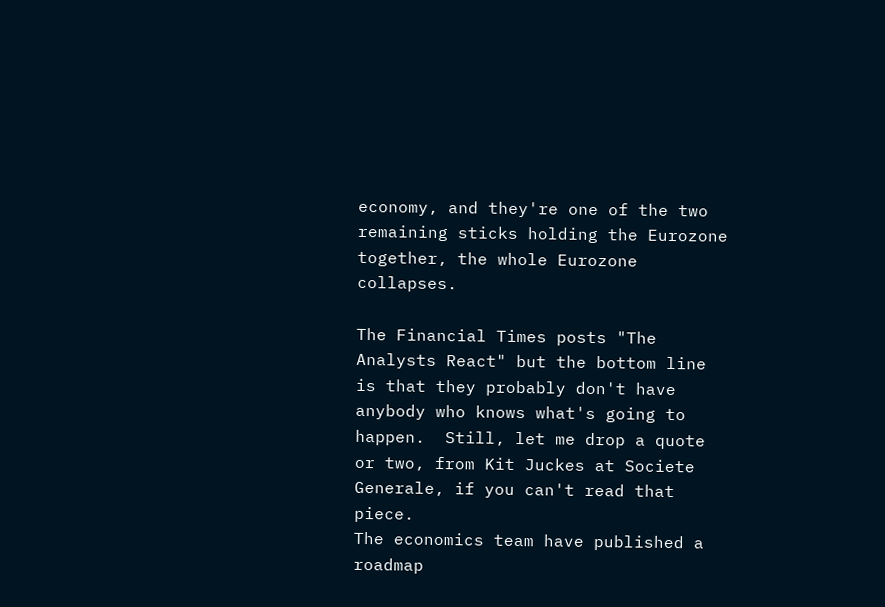economy, and they're one of the two remaining sticks holding the Eurozone together, the whole Eurozone collapses.

The Financial Times posts "The Analysts React" but the bottom line is that they probably don't have anybody who knows what's going to happen.  Still, let me drop a quote or two, from Kit Juckes at Societe Generale, if you can't read that piece.
The economics team have published a roadmap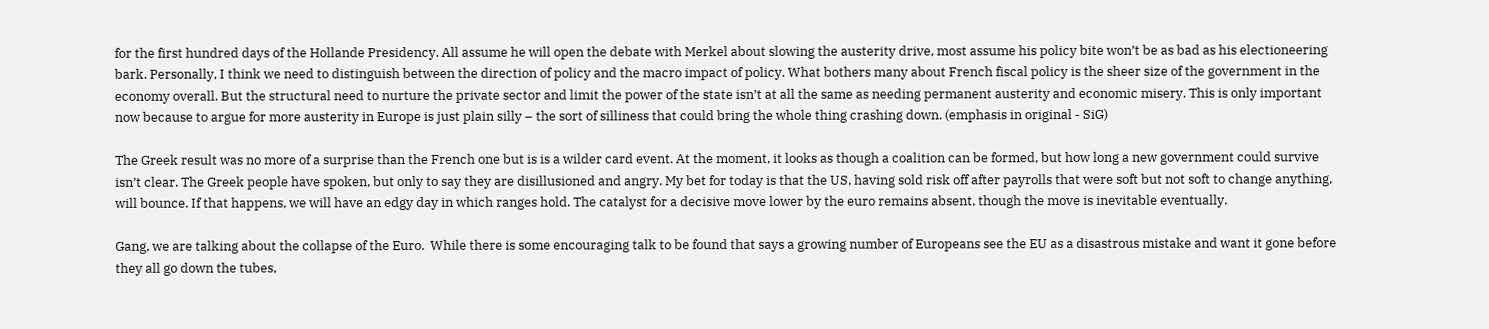for the first hundred days of the Hollande Presidency. All assume he will open the debate with Merkel about slowing the austerity drive, most assume his policy bite won’t be as bad as his electioneering bark. Personally, I think we need to distinguish between the direction of policy and the macro impact of policy. What bothers many about French fiscal policy is the sheer size of the government in the economy overall. But the structural need to nurture the private sector and limit the power of the state isn’t at all the same as needing permanent austerity and economic misery. This is only important now because to argue for more austerity in Europe is just plain silly – the sort of silliness that could bring the whole thing crashing down. (emphasis in original - SiG)

The Greek result was no more of a surprise than the French one but is is a wilder card event. At the moment, it looks as though a coalition can be formed, but how long a new government could survive isn’t clear. The Greek people have spoken, but only to say they are disillusioned and angry. My bet for today is that the US, having sold risk off after payrolls that were soft but not soft to change anything, will bounce. If that happens, we will have an edgy day in which ranges hold. The catalyst for a decisive move lower by the euro remains absent, though the move is inevitable eventually.

Gang, we are talking about the collapse of the Euro.  While there is some encouraging talk to be found that says a growing number of Europeans see the EU as a disastrous mistake and want it gone before they all go down the tubes,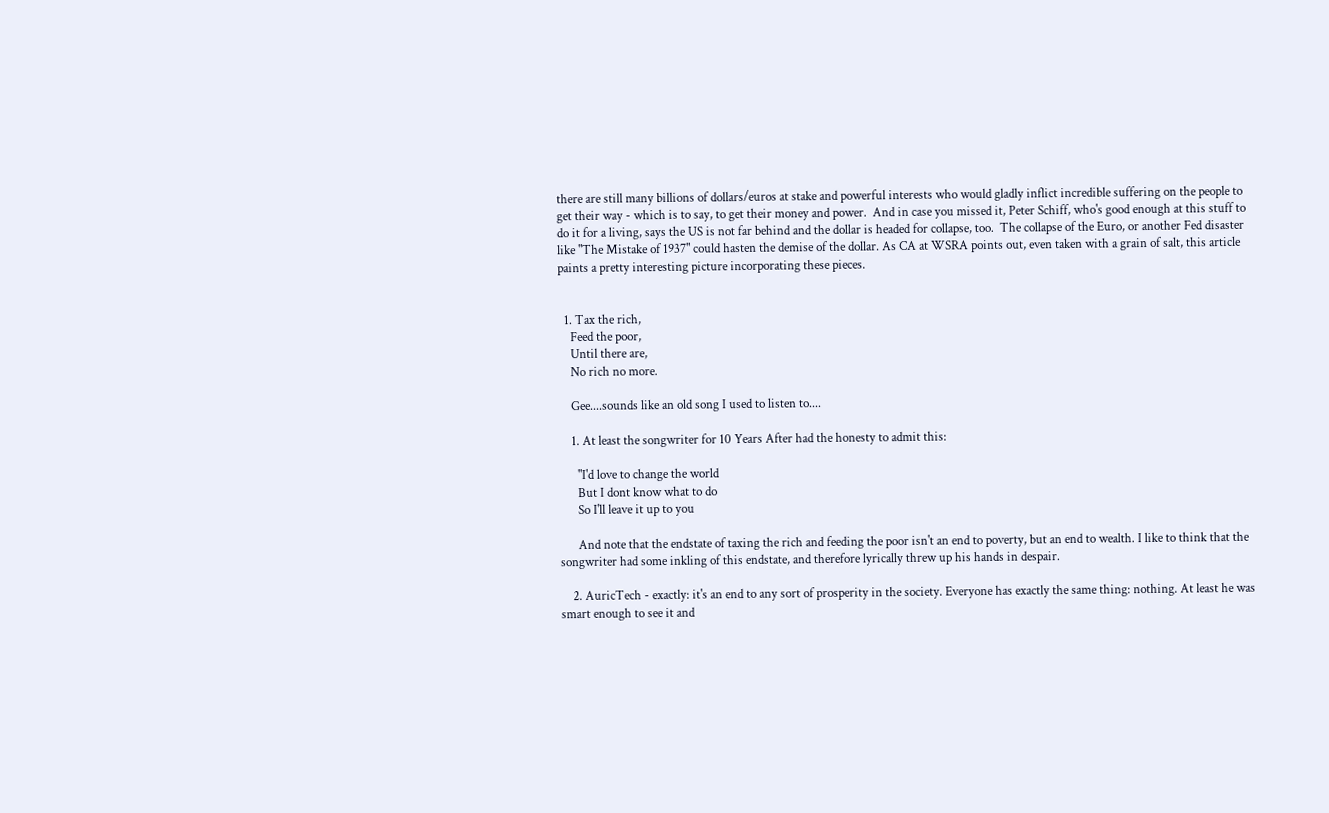there are still many billions of dollars/euros at stake and powerful interests who would gladly inflict incredible suffering on the people to get their way - which is to say, to get their money and power.  And in case you missed it, Peter Schiff, who's good enough at this stuff to do it for a living, says the US is not far behind and the dollar is headed for collapse, too.  The collapse of the Euro, or another Fed disaster like "The Mistake of 1937" could hasten the demise of the dollar. As CA at WSRA points out, even taken with a grain of salt, this article paints a pretty interesting picture incorporating these pieces.


  1. Tax the rich,
    Feed the poor,
    Until there are,
    No rich no more.

    Gee....sounds like an old song I used to listen to....

    1. At least the songwriter for 10 Years After had the honesty to admit this:

      "I'd love to change the world
      But I dont know what to do
      So I'll leave it up to you

      And note that the endstate of taxing the rich and feeding the poor isn't an end to poverty, but an end to wealth. I like to think that the songwriter had some inkling of this endstate, and therefore lyrically threw up his hands in despair.

    2. AuricTech - exactly: it's an end to any sort of prosperity in the society. Everyone has exactly the same thing: nothing. At least he was smart enough to see it and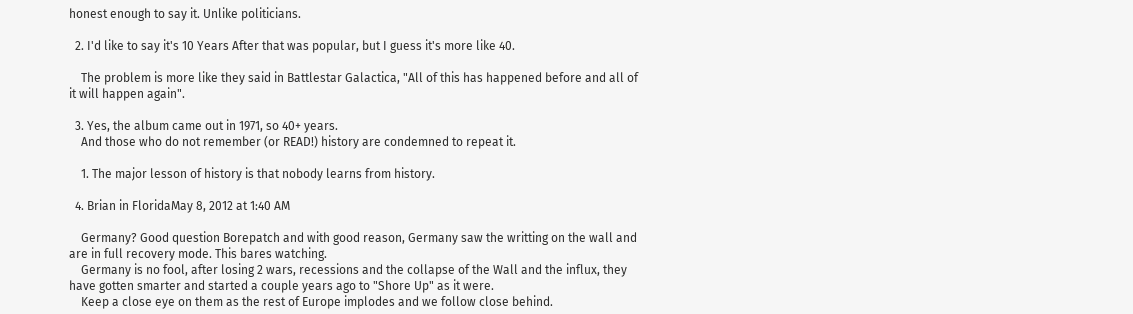honest enough to say it. Unlike politicians.

  2. I'd like to say it's 10 Years After that was popular, but I guess it's more like 40.

    The problem is more like they said in Battlestar Galactica, "All of this has happened before and all of it will happen again".

  3. Yes, the album came out in 1971, so 40+ years.
    And those who do not remember (or READ!) history are condemned to repeat it.

    1. The major lesson of history is that nobody learns from history.

  4. Brian in FloridaMay 8, 2012 at 1:40 AM

    Germany? Good question Borepatch and with good reason, Germany saw the writting on the wall and are in full recovery mode. This bares watching.
    Germany is no fool, after losing 2 wars, recessions and the collapse of the Wall and the influx, they have gotten smarter and started a couple years ago to "Shore Up" as it were.
    Keep a close eye on them as the rest of Europe implodes and we follow close behind.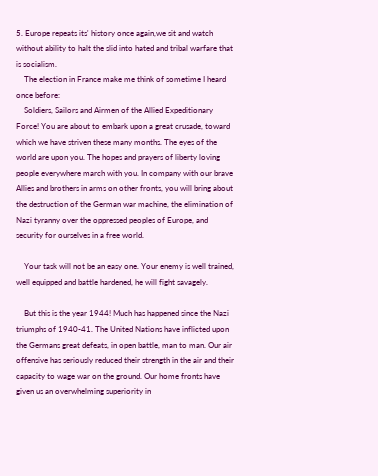5. Europe repeats its' history once again,we sit and watch without ability to halt the slid into hated and tribal warfare that is socialism.
    The election in France make me think of sometime I heard once before:
    Soldiers, Sailors and Airmen of the Allied Expeditionary Force! You are about to embark upon a great crusade, toward which we have striven these many months. The eyes of the world are upon you. The hopes and prayers of liberty loving people everywhere march with you. In company with our brave Allies and brothers in arms on other fronts, you will bring about the destruction of the German war machine, the elimination of Nazi tyranny over the oppressed peoples of Europe, and security for ourselves in a free world.

    Your task will not be an easy one. Your enemy is well trained, well equipped and battle hardened, he will fight savagely.

    But this is the year 1944! Much has happened since the Nazi triumphs of 1940-41. The United Nations have inflicted upon the Germans great defeats, in open battle, man to man. Our air offensive has seriously reduced their strength in the air and their capacity to wage war on the ground. Our home fronts have given us an overwhelming superiority in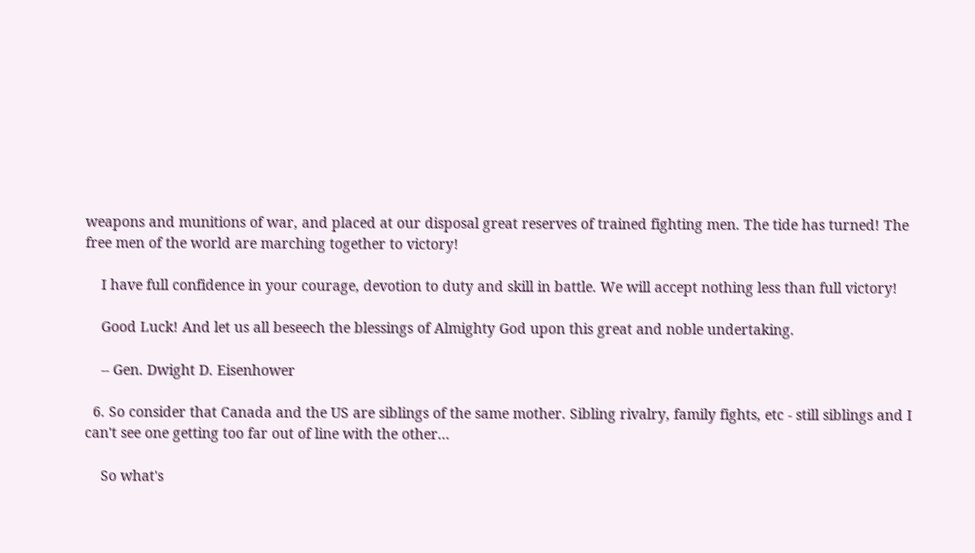weapons and munitions of war, and placed at our disposal great reserves of trained fighting men. The tide has turned! The free men of the world are marching together to victory!

    I have full confidence in your courage, devotion to duty and skill in battle. We will accept nothing less than full victory!

    Good Luck! And let us all beseech the blessings of Almighty God upon this great and noble undertaking.

    -- Gen. Dwight D. Eisenhower

  6. So consider that Canada and the US are siblings of the same mother. Sibling rivalry, family fights, etc - still siblings and I can't see one getting too far out of line with the other...

    So what's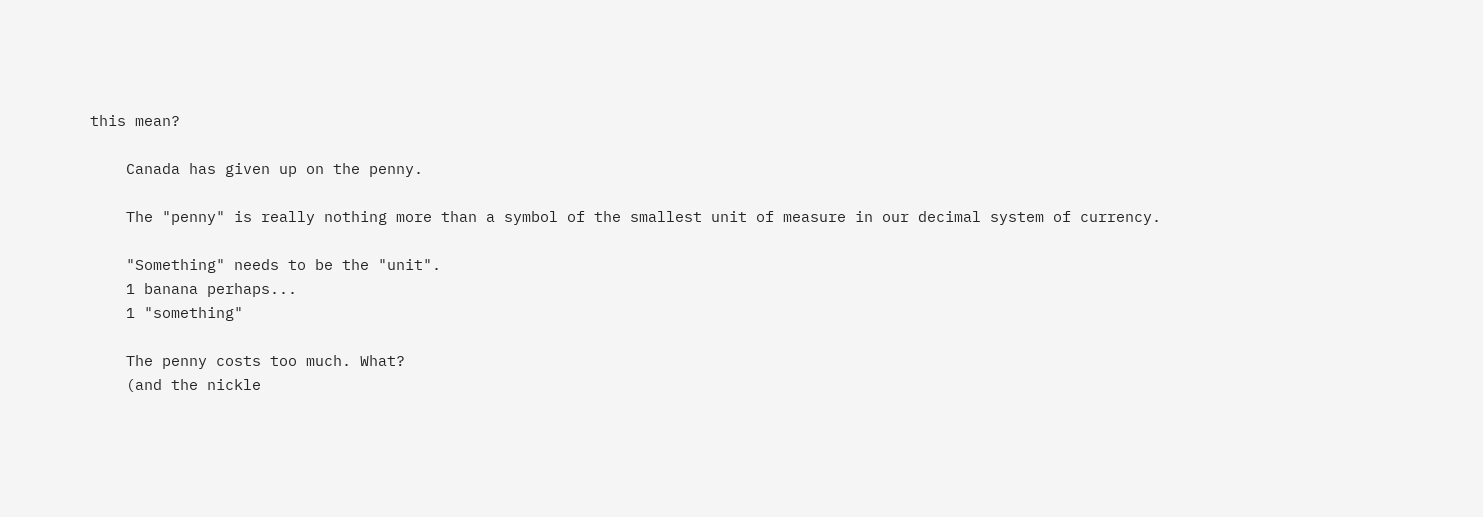this mean?

    Canada has given up on the penny.

    The "penny" is really nothing more than a symbol of the smallest unit of measure in our decimal system of currency.

    "Something" needs to be the "unit".
    1 banana perhaps...
    1 "something"

    The penny costs too much. What?
    (and the nickle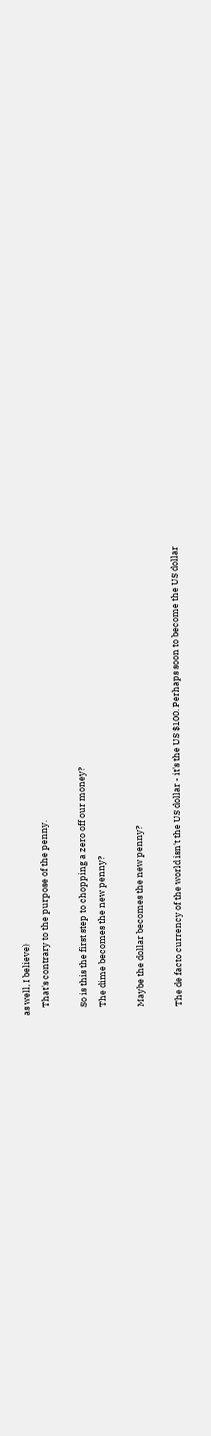as well, I believe)
    That's contrary to the purpose of the penny.

    So is this the first step to chopping a zero off our money?
    The dime becomes the new penny?

    Maybe the dollar becomes the new penny?

    The de facto currency of the world isn't the US dollar - it's the US $100. Perhaps soon to become the US dollar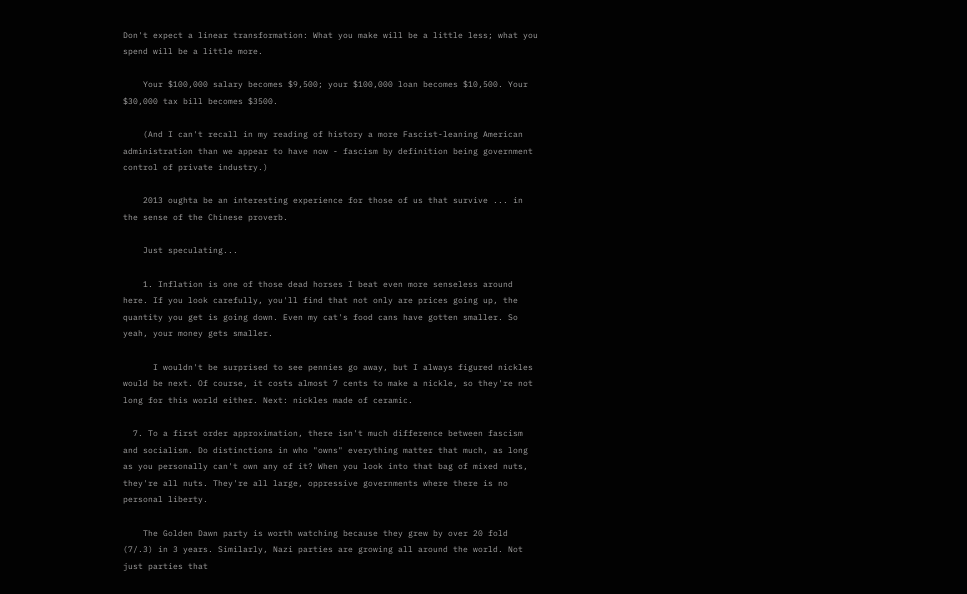Don't expect a linear transformation: What you make will be a little less; what you spend will be a little more.

    Your $100,000 salary becomes $9,500; your $100,000 loan becomes $10,500. Your $30,000 tax bill becomes $3500.

    (And I can't recall in my reading of history a more Fascist-leaning American administration than we appear to have now - fascism by definition being government control of private industry.)

    2013 oughta be an interesting experience for those of us that survive ... in the sense of the Chinese proverb.

    Just speculating...

    1. Inflation is one of those dead horses I beat even more senseless around here. If you look carefully, you'll find that not only are prices going up, the quantity you get is going down. Even my cat's food cans have gotten smaller. So yeah, your money gets smaller.

      I wouldn't be surprised to see pennies go away, but I always figured nickles would be next. Of course, it costs almost 7 cents to make a nickle, so they're not long for this world either. Next: nickles made of ceramic.

  7. To a first order approximation, there isn't much difference between fascism and socialism. Do distinctions in who "owns" everything matter that much, as long as you personally can't own any of it? When you look into that bag of mixed nuts, they're all nuts. They're all large, oppressive governments where there is no personal liberty.

    The Golden Dawn party is worth watching because they grew by over 20 fold (7/.3) in 3 years. Similarly, Nazi parties are growing all around the world. Not just parties that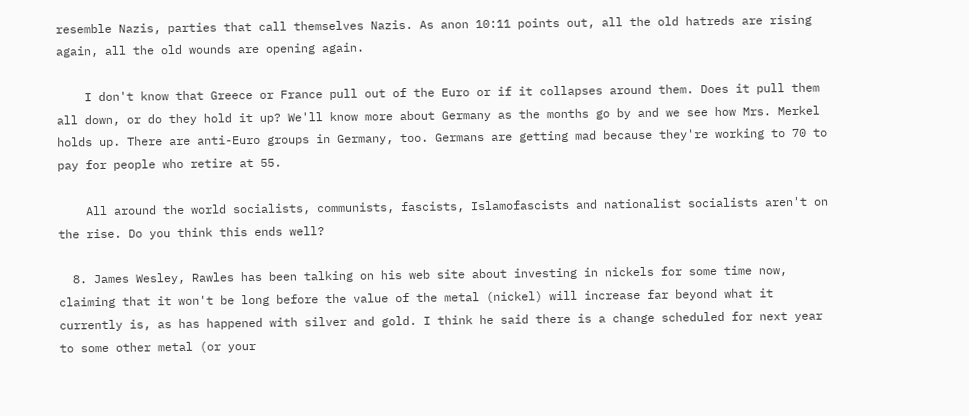resemble Nazis, parties that call themselves Nazis. As anon 10:11 points out, all the old hatreds are rising again, all the old wounds are opening again.

    I don't know that Greece or France pull out of the Euro or if it collapses around them. Does it pull them all down, or do they hold it up? We'll know more about Germany as the months go by and we see how Mrs. Merkel holds up. There are anti-Euro groups in Germany, too. Germans are getting mad because they're working to 70 to pay for people who retire at 55.

    All around the world socialists, communists, fascists, Islamofascists and nationalist socialists aren't on the rise. Do you think this ends well?

  8. James Wesley, Rawles has been talking on his web site about investing in nickels for some time now, claiming that it won't be long before the value of the metal (nickel) will increase far beyond what it currently is, as has happened with silver and gold. I think he said there is a change scheduled for next year to some other metal (or your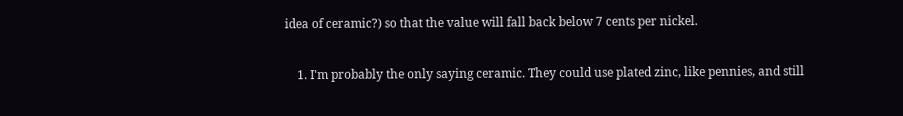idea of ceramic?) so that the value will fall back below 7 cents per nickel.

    1. I'm probably the only saying ceramic. They could use plated zinc, like pennies, and still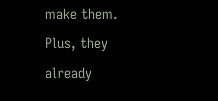make them. Plus, they already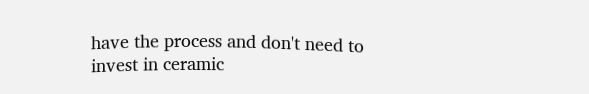have the process and don't need to invest in ceramic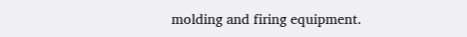molding and firing equipment.